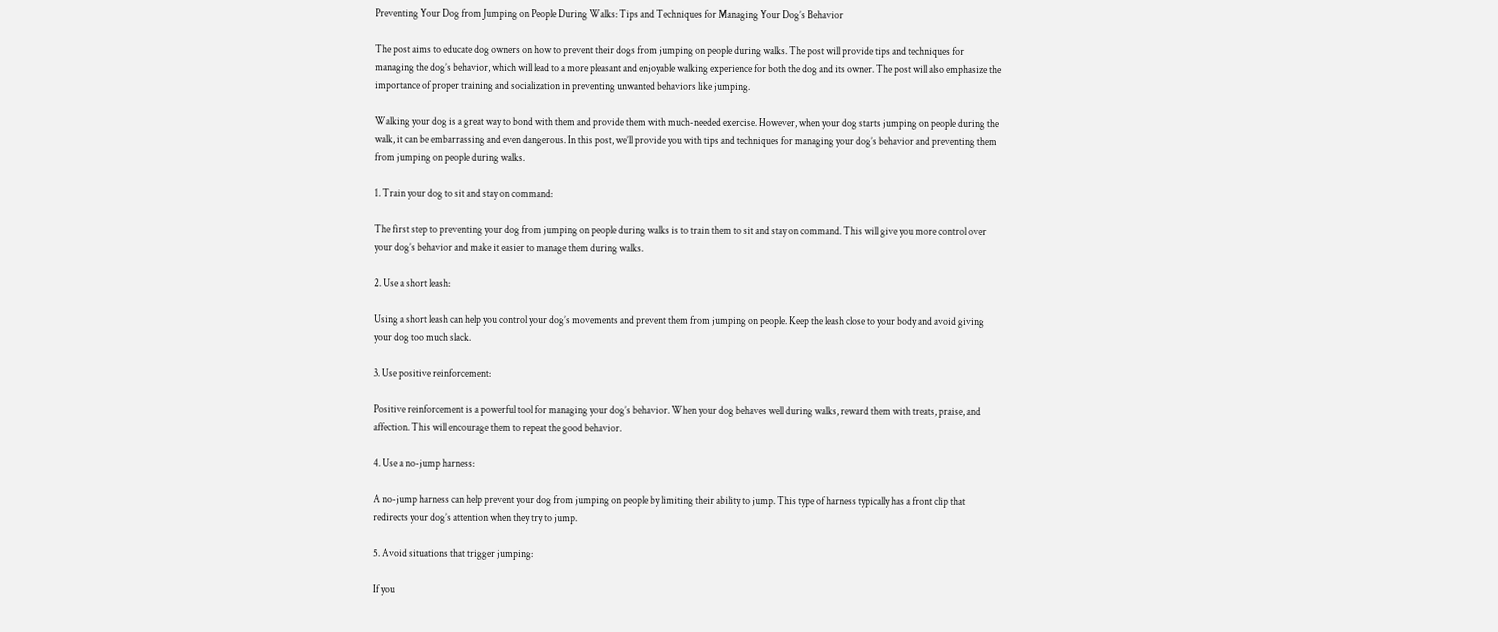Preventing Your Dog from Jumping on People During Walks: Tips and Techniques for Managing Your Dog’s Behavior

The post aims to educate dog owners on how to prevent their dogs from jumping on people during walks. The post will provide tips and techniques for managing the dog’s behavior, which will lead to a more pleasant and enjoyable walking experience for both the dog and its owner. The post will also emphasize the importance of proper training and socialization in preventing unwanted behaviors like jumping.

Walking your dog is a great way to bond with them and provide them with much-needed exercise. However, when your dog starts jumping on people during the walk, it can be embarrassing and even dangerous. In this post, we’ll provide you with tips and techniques for managing your dog’s behavior and preventing them from jumping on people during walks.

1. Train your dog to sit and stay on command:

The first step to preventing your dog from jumping on people during walks is to train them to sit and stay on command. This will give you more control over your dog’s behavior and make it easier to manage them during walks.

2. Use a short leash:

Using a short leash can help you control your dog’s movements and prevent them from jumping on people. Keep the leash close to your body and avoid giving your dog too much slack.

3. Use positive reinforcement:

Positive reinforcement is a powerful tool for managing your dog’s behavior. When your dog behaves well during walks, reward them with treats, praise, and affection. This will encourage them to repeat the good behavior.

4. Use a no-jump harness:

A no-jump harness can help prevent your dog from jumping on people by limiting their ability to jump. This type of harness typically has a front clip that redirects your dog’s attention when they try to jump.

5. Avoid situations that trigger jumping:

If you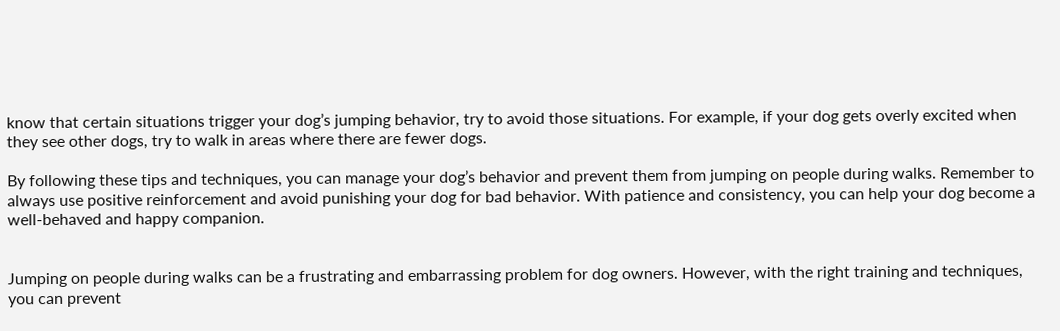know that certain situations trigger your dog’s jumping behavior, try to avoid those situations. For example, if your dog gets overly excited when they see other dogs, try to walk in areas where there are fewer dogs.

By following these tips and techniques, you can manage your dog’s behavior and prevent them from jumping on people during walks. Remember to always use positive reinforcement and avoid punishing your dog for bad behavior. With patience and consistency, you can help your dog become a well-behaved and happy companion.


Jumping on people during walks can be a frustrating and embarrassing problem for dog owners. However, with the right training and techniques, you can prevent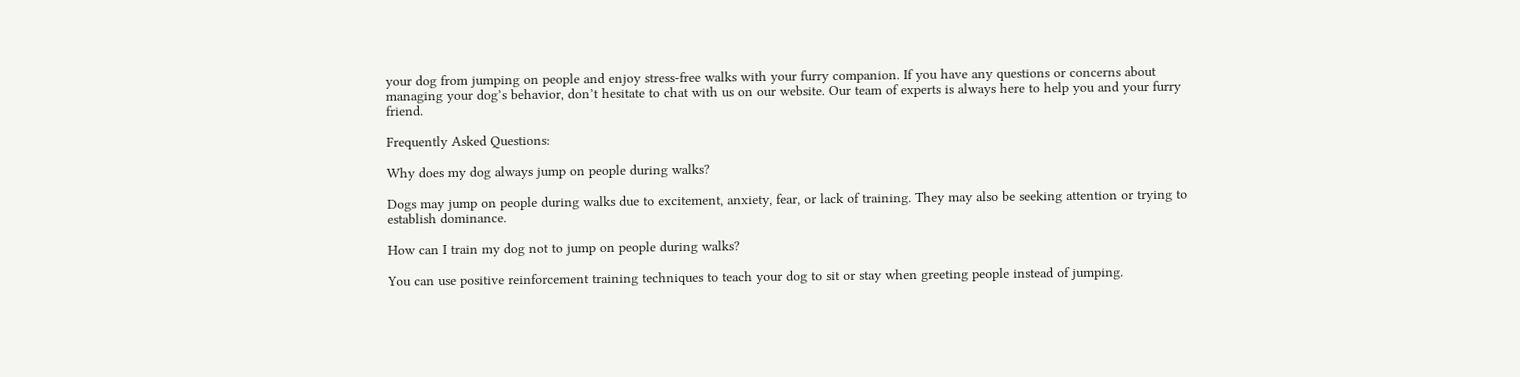your dog from jumping on people and enjoy stress-free walks with your furry companion. If you have any questions or concerns about managing your dog’s behavior, don’t hesitate to chat with us on our website. Our team of experts is always here to help you and your furry friend.

Frequently Asked Questions:

Why does my dog always jump on people during walks?

Dogs may jump on people during walks due to excitement, anxiety, fear, or lack of training. They may also be seeking attention or trying to establish dominance.

How can I train my dog not to jump on people during walks?

You can use positive reinforcement training techniques to teach your dog to sit or stay when greeting people instead of jumping.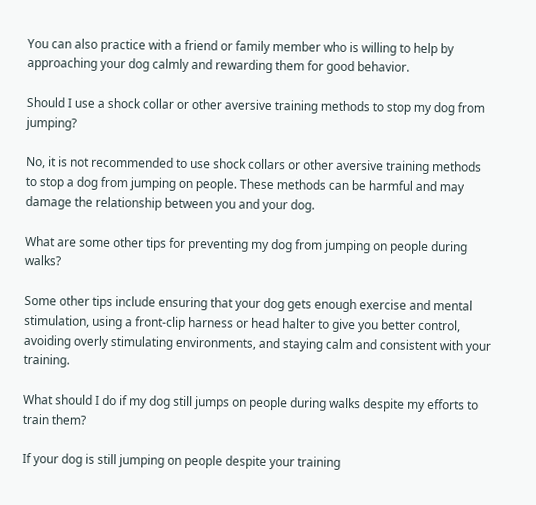You can also practice with a friend or family member who is willing to help by approaching your dog calmly and rewarding them for good behavior.

Should I use a shock collar or other aversive training methods to stop my dog from jumping?

No, it is not recommended to use shock collars or other aversive training methods to stop a dog from jumping on people. These methods can be harmful and may damage the relationship between you and your dog.

What are some other tips for preventing my dog from jumping on people during walks?

Some other tips include ensuring that your dog gets enough exercise and mental stimulation, using a front-clip harness or head halter to give you better control, avoiding overly stimulating environments, and staying calm and consistent with your training.

What should I do if my dog still jumps on people during walks despite my efforts to train them?

If your dog is still jumping on people despite your training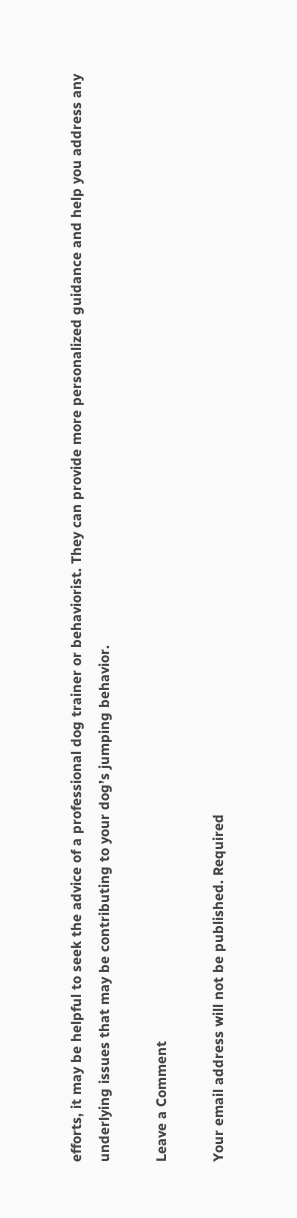efforts, it may be helpful to seek the advice of a professional dog trainer or behaviorist. They can provide more personalized guidance and help you address any underlying issues that may be contributing to your dog’s jumping behavior.

Leave a Comment

Your email address will not be published. Required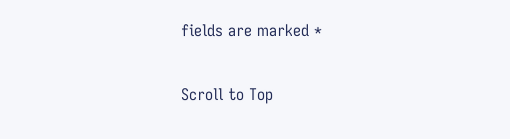fields are marked *

Scroll to Top